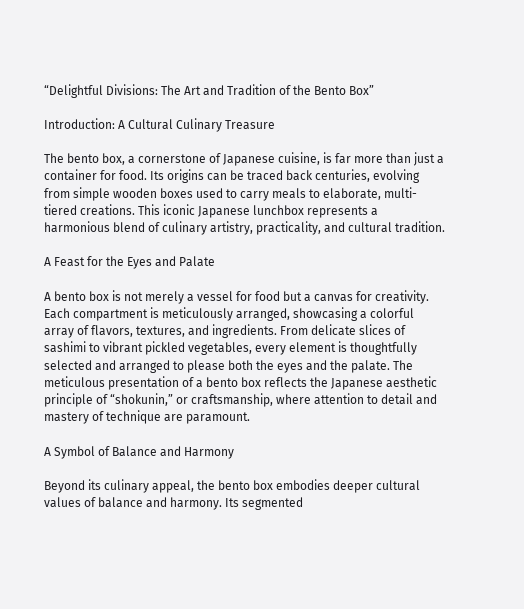“Delightful Divisions: The Art and Tradition of the Bento Box”

Introduction: A Cultural Culinary Treasure

The bento box, a cornerstone of Japanese cuisine, is far more than just a container for food. Its origins can be traced back centuries, evolving from simple wooden boxes used to carry meals to elaborate, multi-tiered creations. This iconic Japanese lunchbox represents a harmonious blend of culinary artistry, practicality, and cultural tradition.

A Feast for the Eyes and Palate

A bento box is not merely a vessel for food but a canvas for creativity. Each compartment is meticulously arranged, showcasing a colorful array of flavors, textures, and ingredients. From delicate slices of sashimi to vibrant pickled vegetables, every element is thoughtfully selected and arranged to please both the eyes and the palate. The meticulous presentation of a bento box reflects the Japanese aesthetic principle of “shokunin,” or craftsmanship, where attention to detail and mastery of technique are paramount.

A Symbol of Balance and Harmony

Beyond its culinary appeal, the bento box embodies deeper cultural values of balance and harmony. Its segmented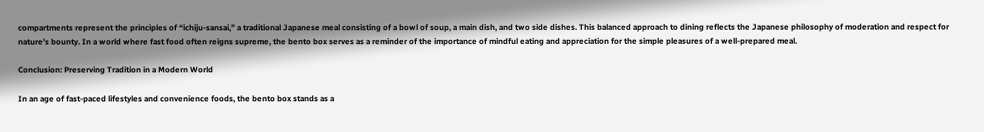compartments represent the principles of “ichiju-sansai,” a traditional Japanese meal consisting of a bowl of soup, a main dish, and two side dishes. This balanced approach to dining reflects the Japanese philosophy of moderation and respect for nature’s bounty. In a world where fast food often reigns supreme, the bento box serves as a reminder of the importance of mindful eating and appreciation for the simple pleasures of a well-prepared meal.

Conclusion: Preserving Tradition in a Modern World

In an age of fast-paced lifestyles and convenience foods, the bento box stands as a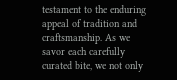testament to the enduring appeal of tradition and craftsmanship. As we savor each carefully curated bite, we not only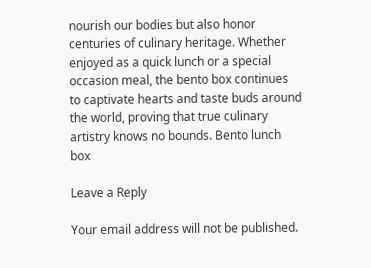nourish our bodies but also honor centuries of culinary heritage. Whether enjoyed as a quick lunch or a special occasion meal, the bento box continues to captivate hearts and taste buds around the world, proving that true culinary artistry knows no bounds. Bento lunch box

Leave a Reply

Your email address will not be published.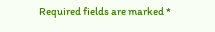Required fields are marked *